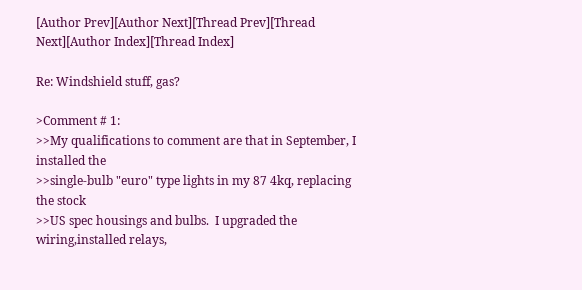[Author Prev][Author Next][Thread Prev][Thread Next][Author Index][Thread Index]

Re: Windshield stuff, gas?

>Comment # 1:
>>My qualifications to comment are that in September, I installed the
>>single-bulb "euro" type lights in my 87 4kq, replacing the stock
>>US spec housings and bulbs.  I upgraded the wiring,installed relays,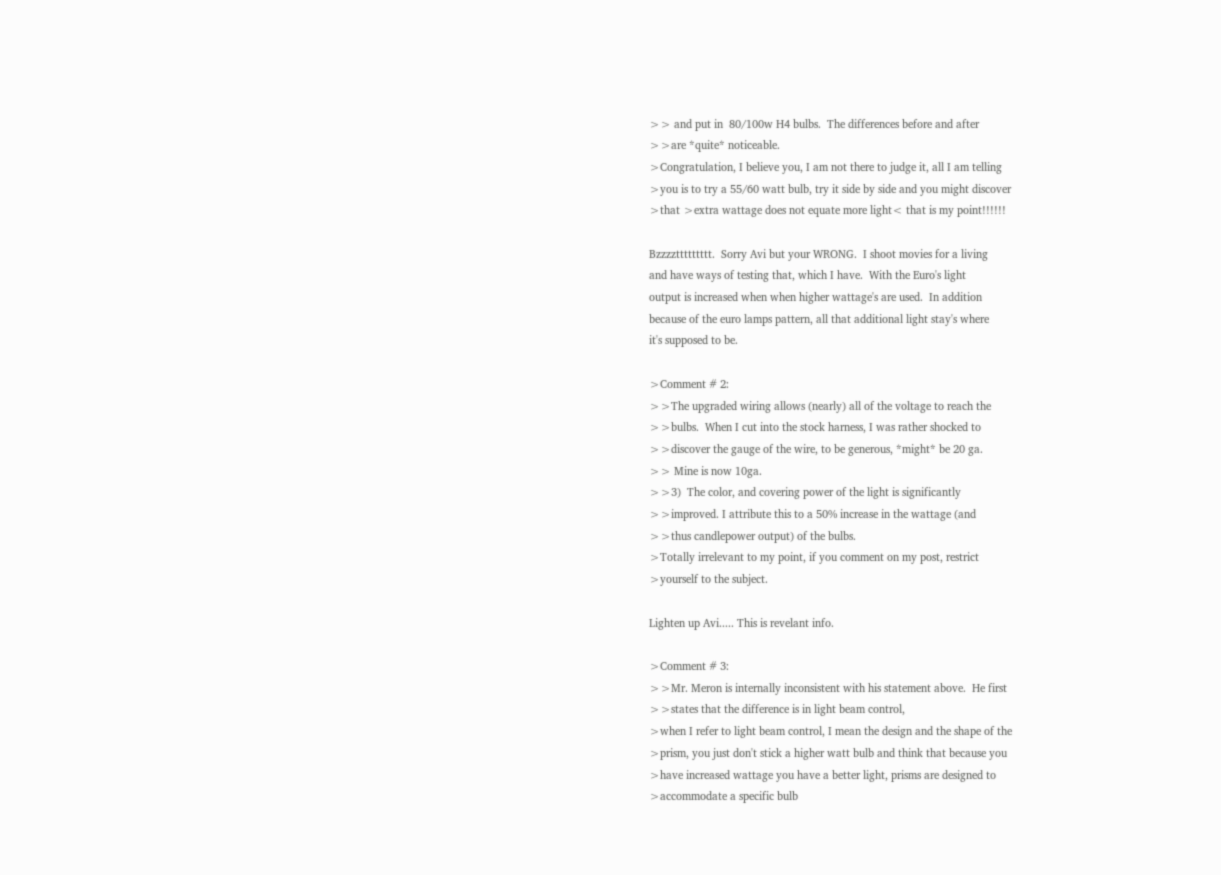>> and put in  80/100w H4 bulbs.  The differences before and after
>>are *quite* noticeable.
>Congratulation, I believe you, I am not there to judge it, all I am telling
>you is to try a 55/60 watt bulb, try it side by side and you might discover
>that >extra wattage does not equate more light< that is my point!!!!!!

Bzzzzttttttttt.  Sorry Avi but your WRONG.  I shoot movies for a living
and have ways of testing that, which I have.  With the Euro's light
output is increased when when higher wattage's are used.  In addition
because of the euro lamps pattern, all that additional light stay's where
it's supposed to be.

>Comment # 2:
>>The upgraded wiring allows (nearly) all of the voltage to reach the
>>bulbs.  When I cut into the stock harness, I was rather shocked to
>>discover the gauge of the wire, to be generous, *might* be 20 ga.
>> Mine is now 10ga.
>>3)  The color, and covering power of the light is significantly
>>improved. I attribute this to a 50% increase in the wattage (and
>>thus candlepower output) of the bulbs.
>Totally irrelevant to my point, if you comment on my post, restrict
>yourself to the subject.

Lighten up Avi..... This is revelant info.

>Comment # 3:
>>Mr. Meron is internally inconsistent with his statement above.  He first
>>states that the difference is in light beam control,
>when I refer to light beam control, I mean the design and the shape of the
>prism, you just don't stick a higher watt bulb and think that because you
>have increased wattage you have a better light, prisms are designed to
>accommodate a specific bulb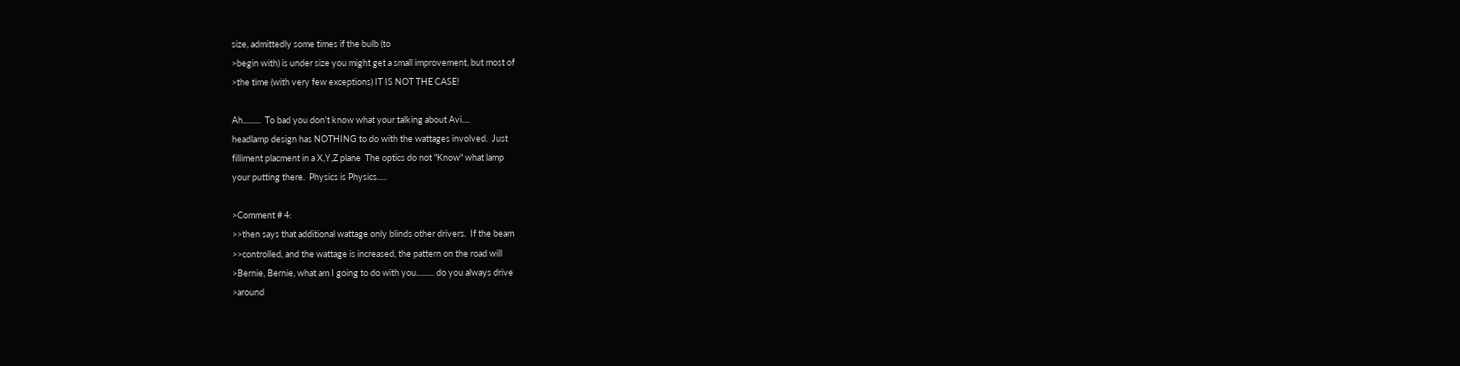size, admittedly some times if the bulb (to
>begin with) is under size you might get a small improvement, but most of
>the time (with very few exceptions) IT IS NOT THE CASE!

Ah.........  To bad you don't know what your talking about Avi....
headlamp design has NOTHING to do with the wattages involved.  Just
filliment placment in a X,Y,Z plane  The optics do not "Know" what lamp
your putting there.  Physics is Physics.....

>Comment # 4:
>>then says that additional wattage only blinds other drivers.  If the beam
>>controlled, and the wattage is increased, the pattern on the road will
>Bernie, Bernie, what am I going to do with you......... do you always drive
>around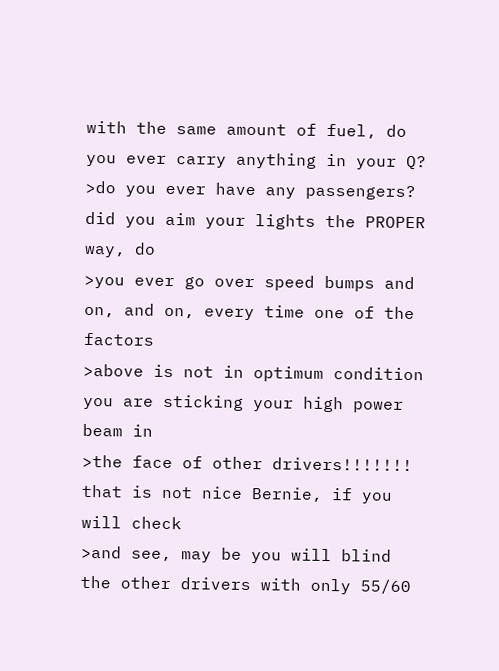with the same amount of fuel, do you ever carry anything in your Q?
>do you ever have any passengers? did you aim your lights the PROPER way, do
>you ever go over speed bumps and on, and on, every time one of the factors
>above is not in optimum condition you are sticking your high power beam in
>the face of other drivers!!!!!!! that is not nice Bernie, if you will check
>and see, may be you will blind the other drivers with only 55/60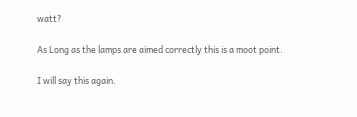watt?

As Long as the lamps are aimed correctly this is a moot point.

I will say this again.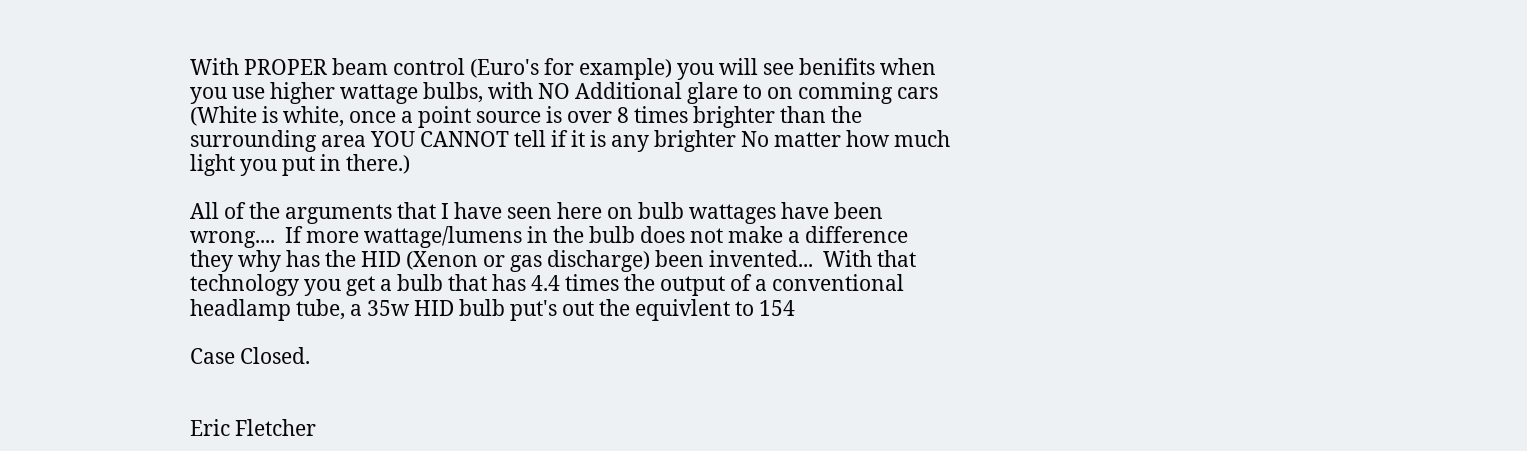With PROPER beam control (Euro's for example) you will see benifits when
you use higher wattage bulbs, with NO Additional glare to on comming cars
(White is white, once a point source is over 8 times brighter than the
surrounding area YOU CANNOT tell if it is any brighter No matter how much
light you put in there.)

All of the arguments that I have seen here on bulb wattages have been
wrong....  If more wattage/lumens in the bulb does not make a difference
they why has the HID (Xenon or gas discharge) been invented...  With that
technology you get a bulb that has 4.4 times the output of a conventional
headlamp tube, a 35w HID bulb put's out the equivlent to 154

Case Closed.


Eric Fletcher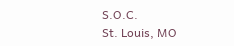S.O.C.
St. Louis, MO